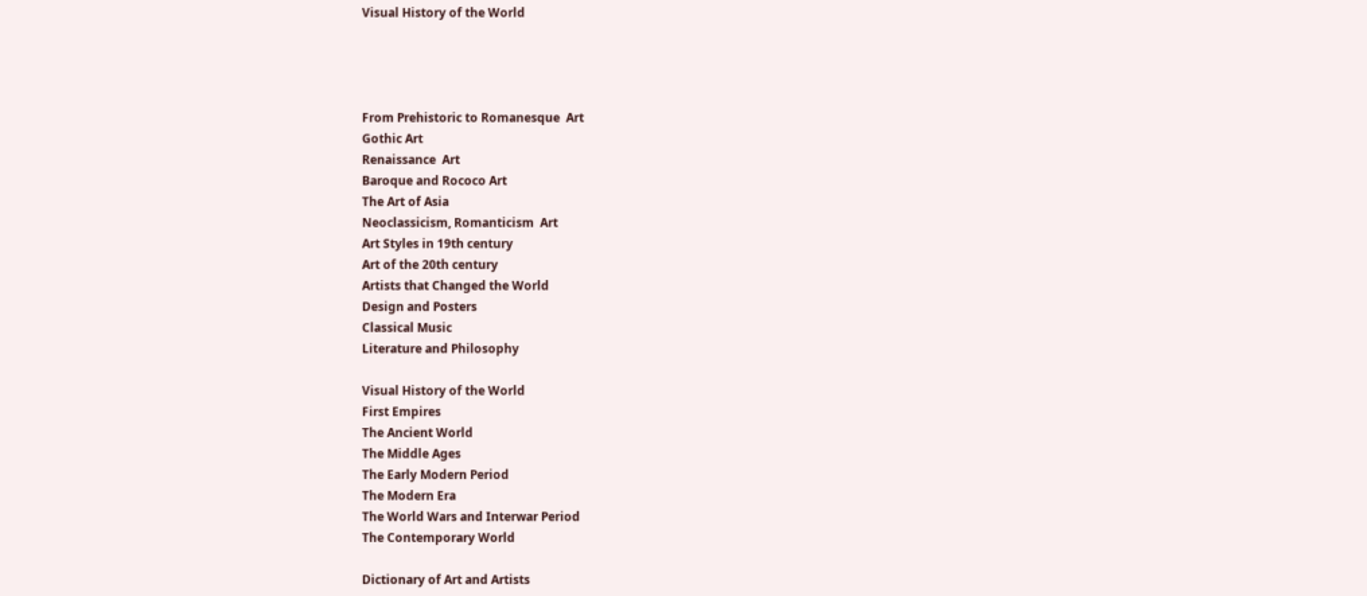Visual History of the World




From Prehistoric to Romanesque  Art
Gothic Art
Renaissance  Art
Baroque and Rococo Art
The Art of Asia
Neoclassicism, Romanticism  Art
Art Styles in 19th century
Art of the 20th century
Artists that Changed the World
Design and Posters
Classical Music
Literature and Philosophy

Visual History of the World
First Empires
The Ancient World
The Middle Ages
The Early Modern Period
The Modern Era
The World Wars and Interwar Period
The Contemporary World

Dictionary of Art and Artists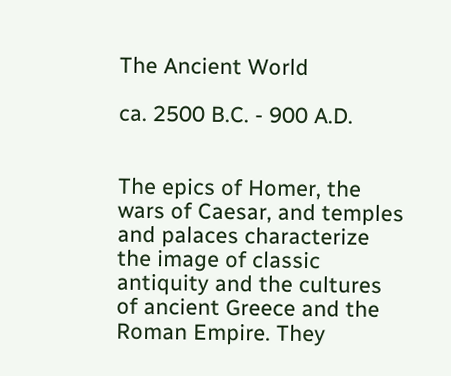The Ancient World

ca. 2500 B.C. - 900 A.D.


The epics of Homer, the wars of Caesar, and temples and palaces characterize the image of classic antiquity and the cultures of ancient Greece and the Roman Empire. They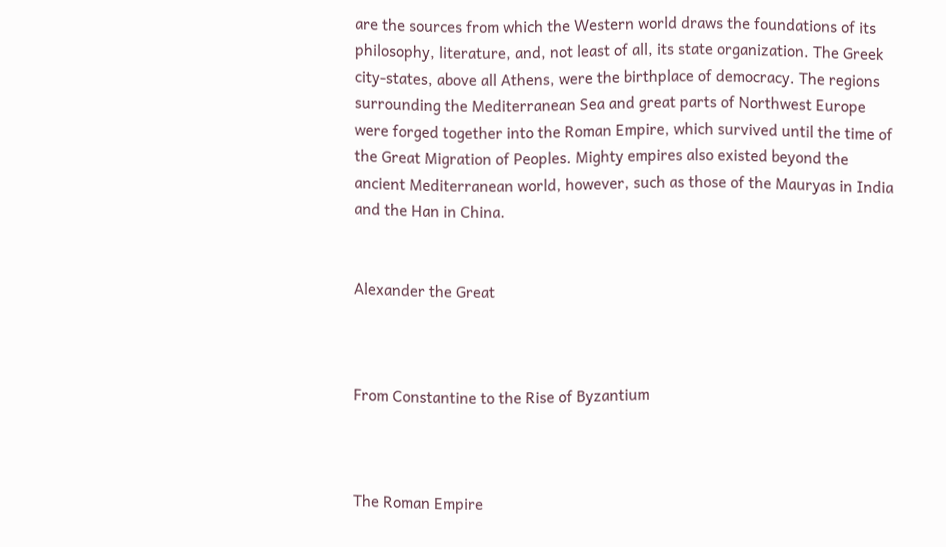are the sources from which the Western world draws the foundations of its philosophy, literature, and, not least of all, its state organization. The Greek city-states, above all Athens, were the birthplace of democracy. The regions surrounding the Mediterranean Sea and great parts of Northwest Europe were forged together into the Roman Empire, which survived until the time of the Great Migration of Peoples. Mighty empires also existed beyond the ancient Mediterranean world, however, such as those of the Mauryas in India and the Han in China.


Alexander the Great



From Constantine to the Rise of Byzantium



The Roman Empire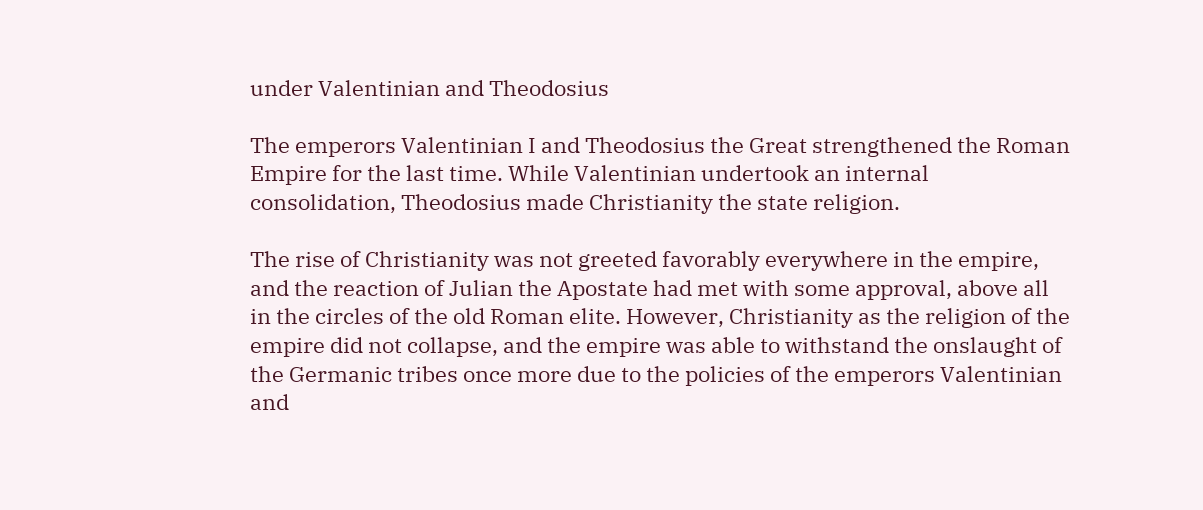under Valentinian and Theodosius

The emperors Valentinian I and Theodosius the Great strengthened the Roman Empire for the last time. While Valentinian undertook an internal consolidation, Theodosius made Christianity the state religion.

The rise of Christianity was not greeted favorably everywhere in the empire, and the reaction of Julian the Apostate had met with some approval, above all in the circles of the old Roman elite. However, Christianity as the religion of the empire did not collapse, and the empire was able to withstand the onslaught of the Germanic tribes once more due to the policies of the emperors Valentinian and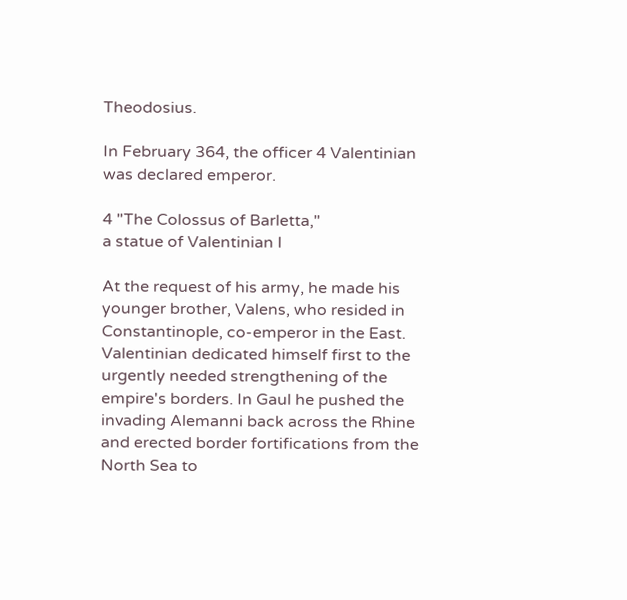Theodosius.

In February 364, the officer 4 Valentinian was declared emperor.

4 "The Colossus of Barletta,"
a statue of Valentinian I

At the request of his army, he made his younger brother, Valens, who resided in Constantinople, co-emperor in the East. Valentinian dedicated himself first to the urgently needed strengthening of the empire's borders. In Gaul he pushed the invading Alemanni back across the Rhine and erected border fortifications from the North Sea to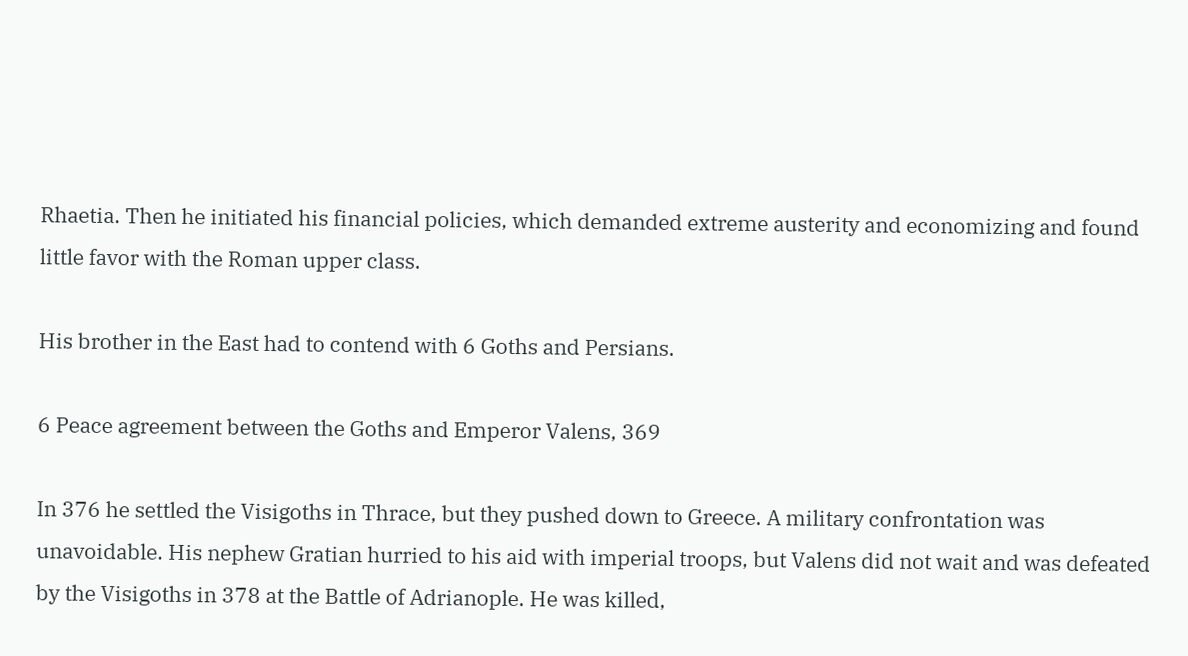Rhaetia. Then he initiated his financial policies, which demanded extreme austerity and economizing and found little favor with the Roman upper class.

His brother in the East had to contend with 6 Goths and Persians.

6 Peace agreement between the Goths and Emperor Valens, 369

In 376 he settled the Visigoths in Thrace, but they pushed down to Greece. A military confrontation was unavoidable. His nephew Gratian hurried to his aid with imperial troops, but Valens did not wait and was defeated by the Visigoths in 378 at the Battle of Adrianople. He was killed,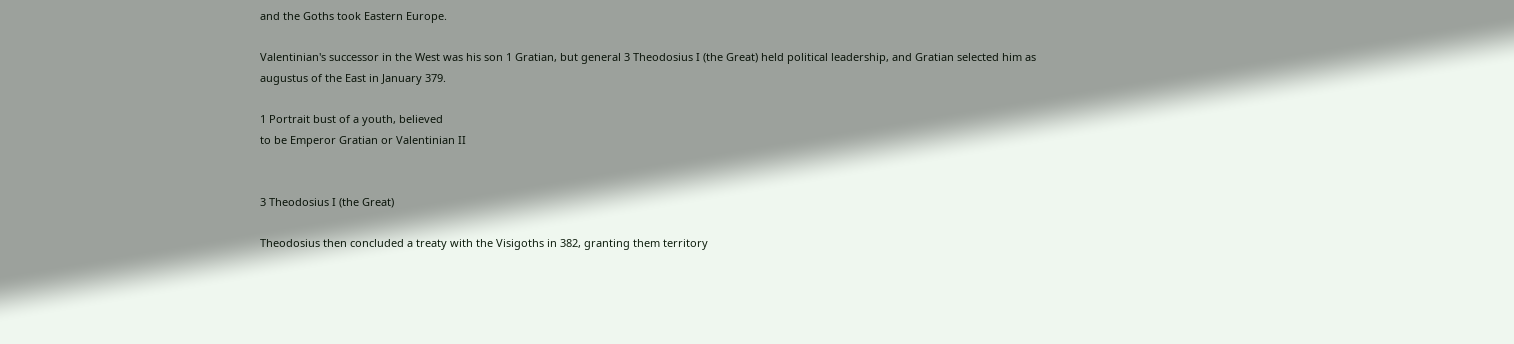and the Goths took Eastern Europe.

Valentinian's successor in the West was his son 1 Gratian, but general 3 Theodosius I (the Great) held political leadership, and Gratian selected him as augustus of the East in January 379.

1 Portrait bust of a youth, believed
to be Emperor Gratian or Valentinian II


3 Theodosius I (the Great)

Theodosius then concluded a treaty with the Visigoths in 382, granting them territory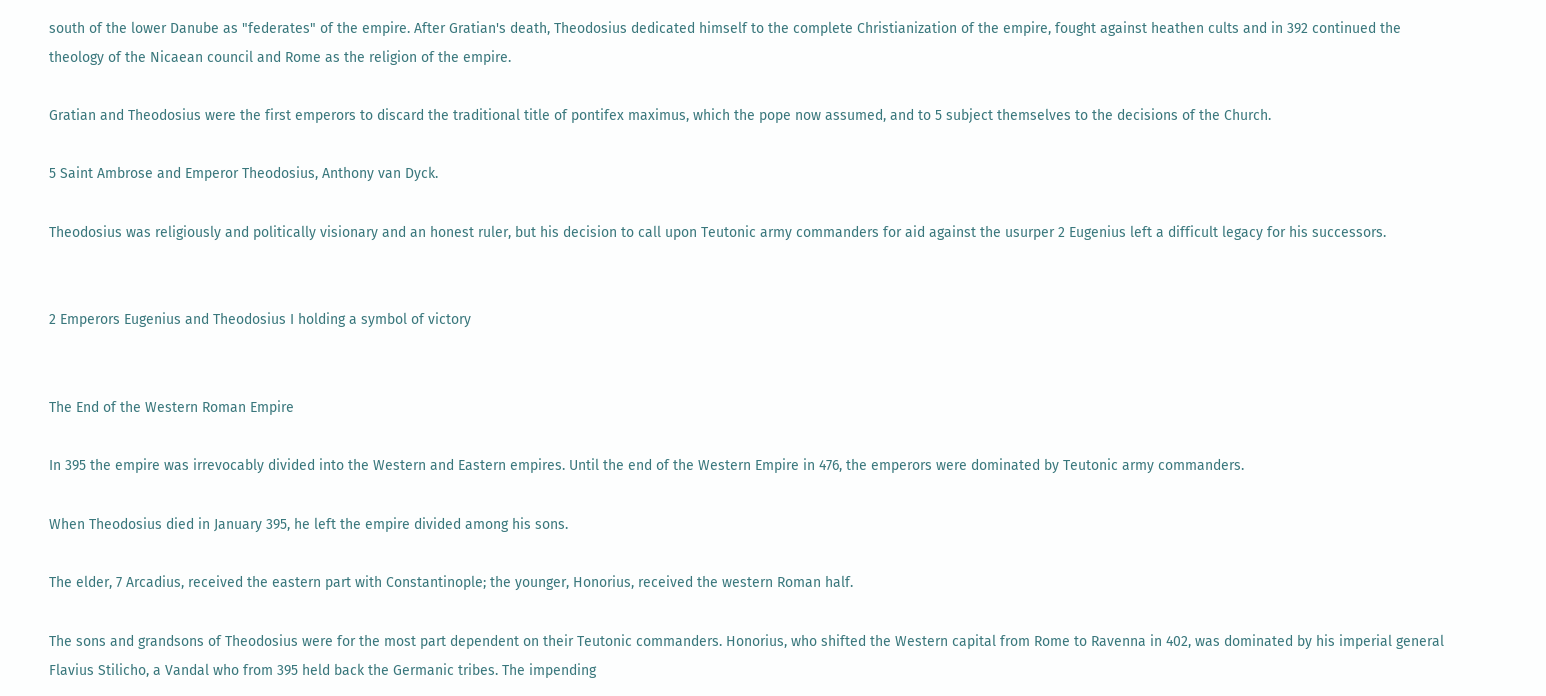south of the lower Danube as "federates" of the empire. After Gratian's death, Theodosius dedicated himself to the complete Christianization of the empire, fought against heathen cults and in 392 continued the theology of the Nicaean council and Rome as the religion of the empire.

Gratian and Theodosius were the first emperors to discard the traditional title of pontifex maximus, which the pope now assumed, and to 5 subject themselves to the decisions of the Church.

5 Saint Ambrose and Emperor Theodosius, Anthony van Dyck.

Theodosius was religiously and politically visionary and an honest ruler, but his decision to call upon Teutonic army commanders for aid against the usurper 2 Eugenius left a difficult legacy for his successors.


2 Emperors Eugenius and Theodosius I holding a symbol of victory


The End of the Western Roman Empire

In 395 the empire was irrevocably divided into the Western and Eastern empires. Until the end of the Western Empire in 476, the emperors were dominated by Teutonic army commanders.

When Theodosius died in January 395, he left the empire divided among his sons.

The elder, 7 Arcadius, received the eastern part with Constantinople; the younger, Honorius, received the western Roman half.

The sons and grandsons of Theodosius were for the most part dependent on their Teutonic commanders. Honorius, who shifted the Western capital from Rome to Ravenna in 402, was dominated by his imperial general Flavius Stilicho, a Vandal who from 395 held back the Germanic tribes. The impending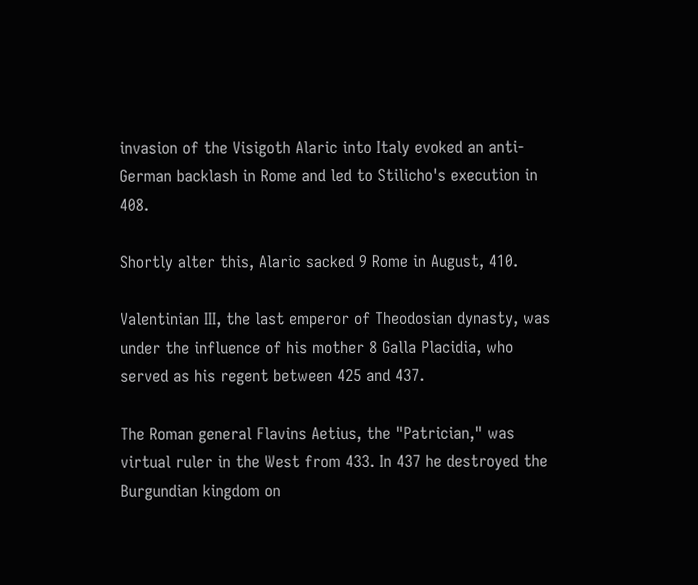invasion of the Visigoth Alaric into Italy evoked an anti-German backlash in Rome and led to Stilicho's execution in 408.

Shortly alter this, Alaric sacked 9 Rome in August, 410.

Valentinian III, the last emperor of Theodosian dynasty, was under the influence of his mother 8 Galla Placidia, who served as his regent between 425 and 437.

The Roman general Flavins Aetius, the "Patrician," was virtual ruler in the West from 433. In 437 he destroyed the Burgundian kingdom on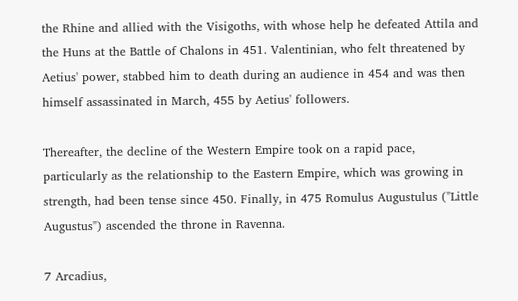the Rhine and allied with the Visigoths, with whose help he defeated Attila and the Huns at the Battle of Chalons in 451. Valentinian, who felt threatened by Aetius' power, stabbed him to death during an audience in 454 and was then himself assassinated in March, 455 by Aetius' followers.

Thereafter, the decline of the Western Empire took on a rapid pace, particularly as the relationship to the Eastern Empire, which was growing in strength, had been tense since 450. Finally, in 475 Romulus Augustulus ("Little Augustus") ascended the throne in Ravenna.

7 Arcadius,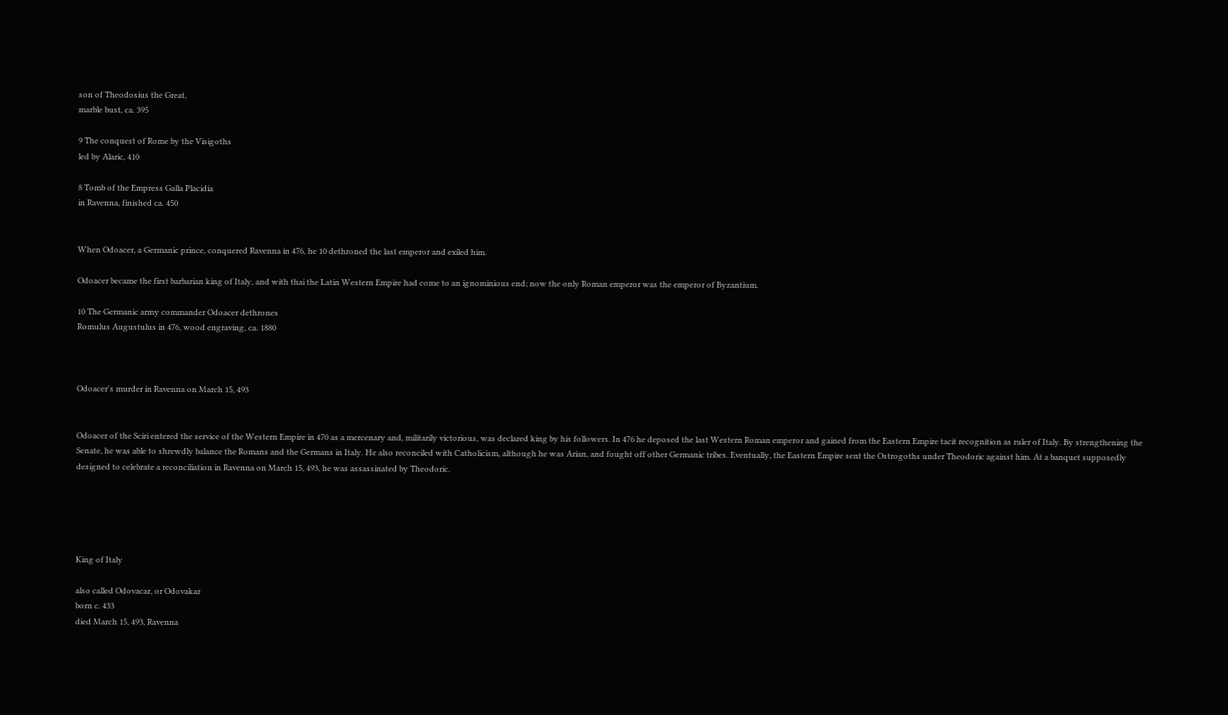son of Theodosius the Great,
marble bust, ca. 395

9 The conquest of Rome by the Visigoths
led by Alaric, 410

8 Tomb of the Empress Galla Placidia
in Ravenna, finished ca. 450


When Odoacer, a Germanic prince, conquered Ravenna in 476, he 10 dethroned the last emperor and exiled him.

Odoacer became the first barbarian king of Italy, and with thai the Latin Western Empire had come to an ignominious end; now the only Roman emperor was the emperor of Byzantium.

10 The Germanic army commander Odoacer dethrones
Romulus Augustulus in 476, wood engraving, ca. 1880



Odoacer's murder in Ravenna on March 15, 493


Odoacer of the Sciri entered the service of the Western Empire in 470 as a mercenary and, militarily victorious, was declared king by his followers. In 476 he deposed the last Western Roman emperor and gained from the Eastern Empire tacit recognition as ruler of Italy. By strengthening the Senate, he was able to shrewdly balance the Romans and the Germans in Italy. He also reconciled with Catholicism, although he was Arian, and fought off other Germanic tribes. Eventually, the Eastern Empire sent the Ostrogoths under Theodoric against him. At a banquet supposedly designed to celebrate a reconciliation in Ravenna on March 15, 493, he was assassinated by Theodoric.





King of Italy

also called Odovacar, or Odovakar
born c. 433
died March 15, 493, Ravenna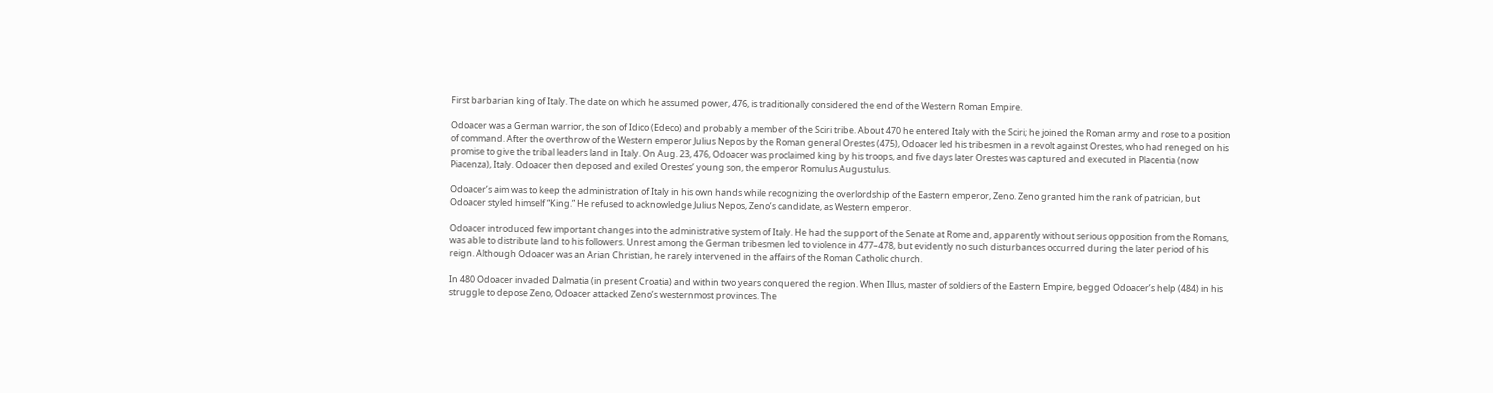First barbarian king of Italy. The date on which he assumed power, 476, is traditionally considered the end of the Western Roman Empire.

Odoacer was a German warrior, the son of Idico (Edeco) and probably a member of the Sciri tribe. About 470 he entered Italy with the Sciri; he joined the Roman army and rose to a position of command. After the overthrow of the Western emperor Julius Nepos by the Roman general Orestes (475), Odoacer led his tribesmen in a revolt against Orestes, who had reneged on his promise to give the tribal leaders land in Italy. On Aug. 23, 476, Odoacer was proclaimed king by his troops, and five days later Orestes was captured and executed in Placentia (now Piacenza), Italy. Odoacer then deposed and exiled Orestes’ young son, the emperor Romulus Augustulus.

Odoacer’s aim was to keep the administration of Italy in his own hands while recognizing the overlordship of the Eastern emperor, Zeno. Zeno granted him the rank of patrician, but Odoacer styled himself “King.” He refused to acknowledge Julius Nepos, Zeno’s candidate, as Western emperor.

Odoacer introduced few important changes into the administrative system of Italy. He had the support of the Senate at Rome and, apparently without serious opposition from the Romans, was able to distribute land to his followers. Unrest among the German tribesmen led to violence in 477–478, but evidently no such disturbances occurred during the later period of his reign. Although Odoacer was an Arian Christian, he rarely intervened in the affairs of the Roman Catholic church.

In 480 Odoacer invaded Dalmatia (in present Croatia) and within two years conquered the region. When Illus, master of soldiers of the Eastern Empire, begged Odoacer’s help (484) in his struggle to depose Zeno, Odoacer attacked Zeno’s westernmost provinces. The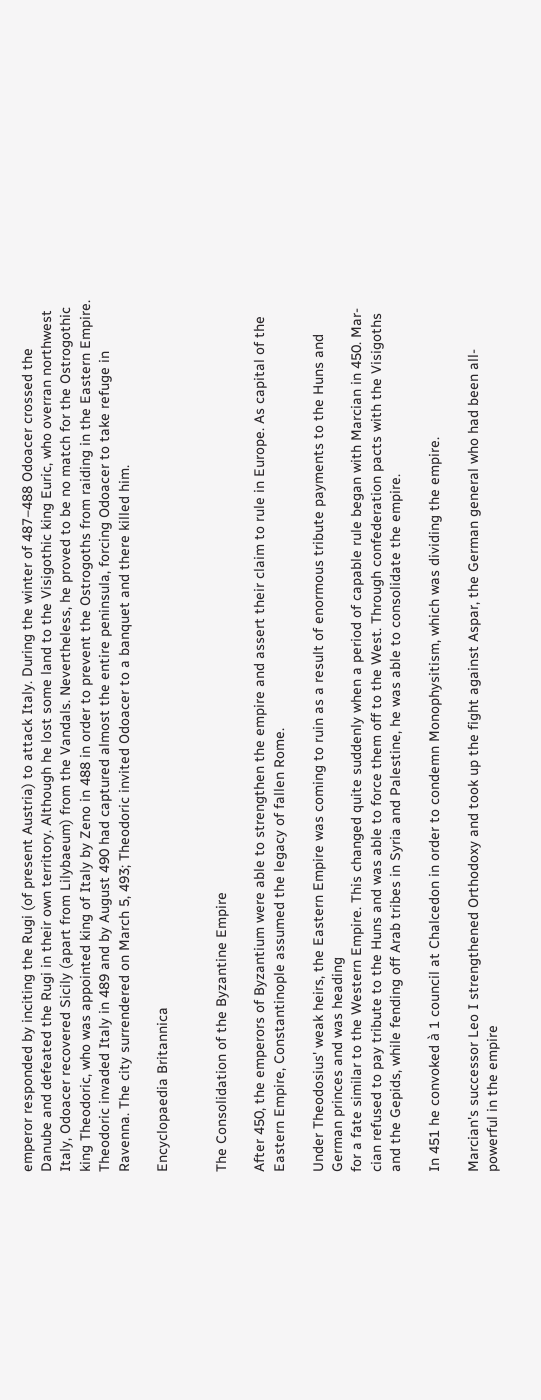emperor responded by inciting the Rugi (of present Austria) to attack Italy. During the winter of 487–488 Odoacer crossed the Danube and defeated the Rugi in their own territory. Although he lost some land to the Visigothic king Euric, who overran northwest Italy, Odoacer recovered Sicily (apart from Lilybaeum) from the Vandals. Nevertheless, he proved to be no match for the Ostrogothic king Theodoric, who was appointed king of Italy by Zeno in 488 in order to prevent the Ostrogoths from raiding in the Eastern Empire. Theodoric invaded Italy in 489 and by August 490 had captured almost the entire peninsula, forcing Odoacer to take refuge in Ravenna. The city surrendered on March 5, 493; Theodoric invited Odoacer to a banquet and there killed him.

Encyclopaedia Britannica


The Consolidation of the Byzantine Empire

After 450, the emperors of Byzantium were able to strengthen the empire and assert their claim to rule in Europe. As capital of the Eastern Empire, Constantinople assumed the legacy of fallen Rome.

Under Theodosius' weak heirs, the Eastern Empire was coming to ruin as a result of enormous tribute payments to the Huns and German princes and was heading
for a fate similar to the Western Empire. This changed quite suddenly when a period of capable rule began with Marcian in 450. Mar-cian refused to pay tribute to the Huns and was able to force them off to the West. Through confederation pacts with the Visigoths and the Gepids, while fending off Arab tribes in Syria and Palestine, he was able to consolidate the empire.

In 451 he convoked à 1 council at Chalcedon in order to condemn Monophysitism, which was dividing the empire.

Marcian's successor Leo I strengthened Orthodoxy and took up the fight against Aspar, the German general who had been all-powerful in the empire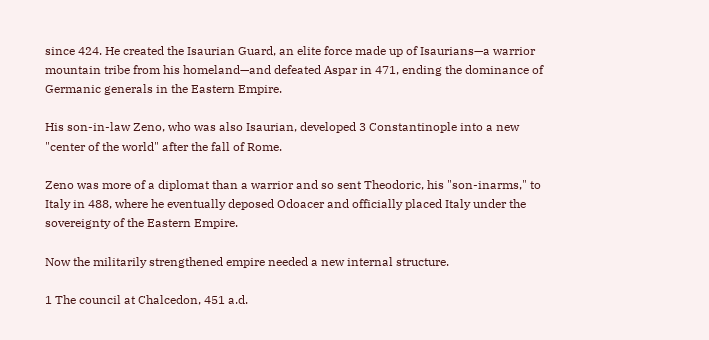since 424. He created the Isaurian Guard, an elite force made up of Isaurians—a warrior mountain tribe from his homeland—and defeated Aspar in 471, ending the dominance of Germanic generals in the Eastern Empire.

His son-in-law Zeno, who was also Isaurian, developed 3 Constantinople into a new "center of the world" after the fall of Rome.

Zeno was more of a diplomat than a warrior and so sent Theodoric, his "son-inarms," to Italy in 488, where he eventually deposed Odoacer and officially placed Italy under the sovereignty of the Eastern Empire.

Now the militarily strengthened empire needed a new internal structure.

1 The council at Chalcedon, 451 a.d.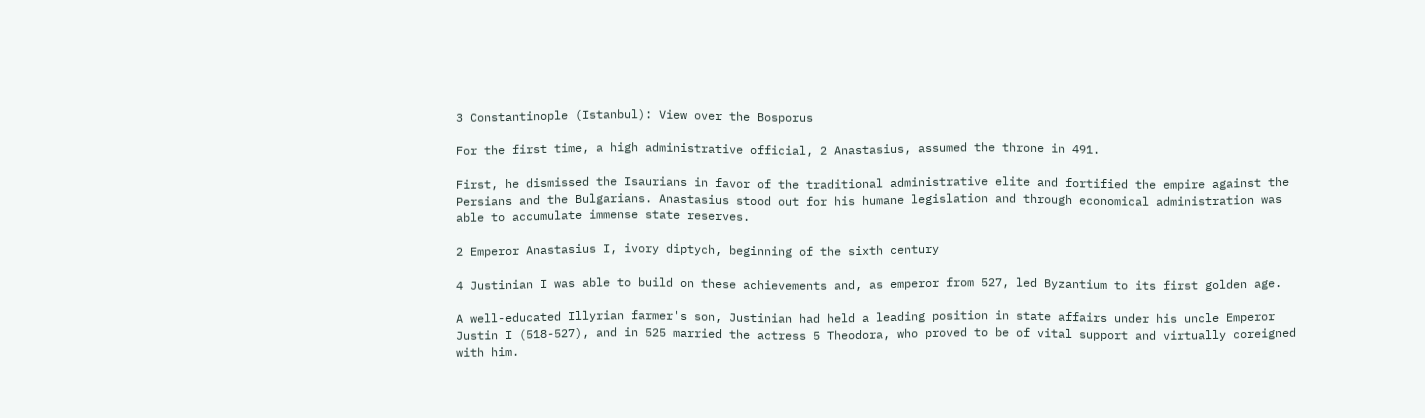3 Constantinople (Istanbul): View over the Bosporus

For the first time, a high administrative official, 2 Anastasius, assumed the throne in 491.

First, he dismissed the Isaurians in favor of the traditional administrative elite and fortified the empire against the Persians and the Bulgarians. Anastasius stood out for his humane legislation and through economical administration was able to accumulate immense state reserves.

2 Emperor Anastasius I, ivory diptych, beginning of the sixth century

4 Justinian I was able to build on these achievements and, as emperor from 527, led Byzantium to its first golden age.

A well-educated Illyrian farmer's son, Justinian had held a leading position in state affairs under his uncle Emperor Justin I (518-527), and in 525 married the actress 5 Theodora, who proved to be of vital support and virtually coreigned with him.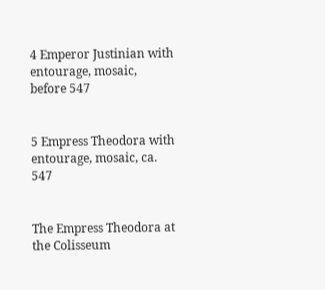4 Emperor Justinian with entourage, mosaic, before 547


5 Empress Theodora with entourage, mosaic, ca. 547


The Empress Theodora at the Colisseum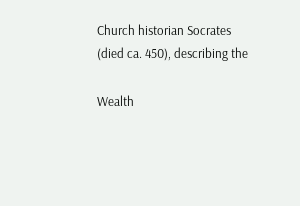Church historian Socrates
(died ca. 450), describing the

Wealth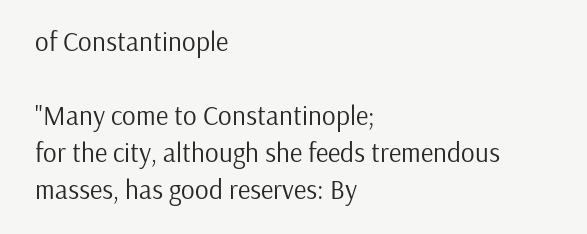of Constantinople

"Many come to Constantinople;
for the city, although she feeds tremendous masses, has good reserves: By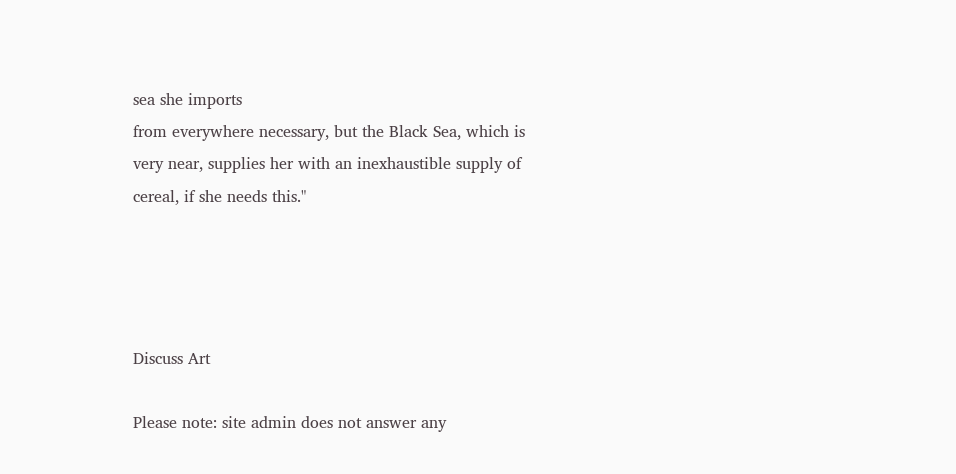sea she imports
from everywhere necessary, but the Black Sea, which is very near, supplies her with an inexhaustible supply of cereal, if she needs this."




Discuss Art

Please note: site admin does not answer any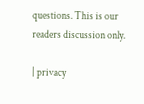questions. This is our readers discussion only.

| privacy